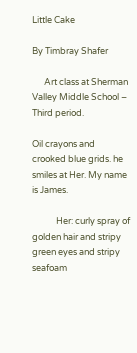Little Cake

By Timbray Shafer

      Art class at Sherman Valley Middle School – Third period.

Oil crayons and crooked blue grids. he smiles at Her. My name is James.

            Her: curly spray of golden hair and stripy green eyes and stripy seafoam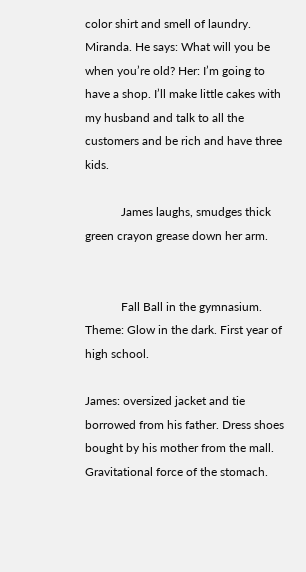color shirt and smell of laundry. Miranda. He says: What will you be when you’re old? Her: I’m going to have a shop. I’ll make little cakes with my husband and talk to all the customers and be rich and have three kids.

            James laughs, smudges thick green crayon grease down her arm.


            Fall Ball in the gymnasium. Theme: Glow in the dark. First year of high school.

James: oversized jacket and tie borrowed from his father. Dress shoes bought by his mother from the mall. Gravitational force of the stomach.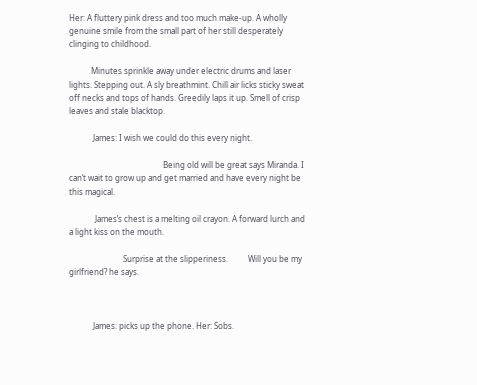Her: A fluttery pink dress and too much make-up. A wholly genuine smile from the small part of her still desperately clinging to childhood.

           Minutes sprinkle away under electric drums and laser lights. Stepping out. A sly breathmint. Chill air licks sticky sweat off necks and tops of hands. Greedily laps it up. Smell of crisp leaves and stale blacktop.

            James: I wish we could do this every night.

                                               Being old will be great says Miranda. I can’t wait to grow up and get married and have every night be this magical.

             James’s chest is a melting oil crayon. A forward lurch and a light kiss on the mouth.

                           Surprise at the slipperiness.          Will you be my girlfriend? he says.



            James: picks up the phone. Her: Sobs.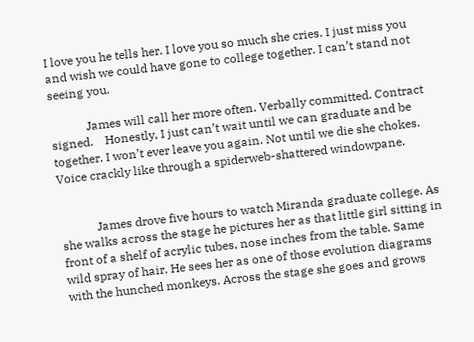I love you he tells her. I love you so much she cries. I just miss you and wish we could have gone to college together. I can’t stand not seeing you.

            James will call her more often. Verbally committed. Contract signed.    Honestly, I just can’t wait until we can graduate and be together. I won’t ever leave you again. Not until we die she chokes. Voice crackly like through a spiderweb-shattered windowpane.


            James drove five hours to watch Miranda graduate college. As she walks across the stage he pictures her as that little girl sitting in front of a shelf of acrylic tubes, nose inches from the table. Same wild spray of hair. He sees her as one of those evolution diagrams with the hunched monkeys. Across the stage she goes and grows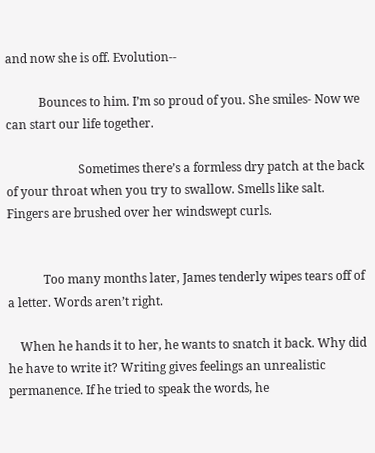and now she is off. Evolution--

           Bounces to him. I’m so proud of you. She smiles- Now we can start our life together.

                        Sometimes there’s a formless dry patch at the back of your throat when you try to swallow. Smells like salt. Fingers are brushed over her windswept curls.


            Too many months later, James tenderly wipes tears off of a letter. Words aren’t right.

    When he hands it to her, he wants to snatch it back. Why did he have to write it? Writing gives feelings an unrealistic permanence. If he tried to speak the words, he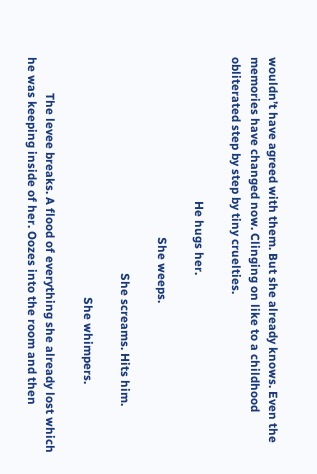wouldn’t have agreed with them. But she already knows. Even the memories have changed now. Clinging on like to a childhood obliterated step by step by tiny cruelties.

                                                He hugs her.

                                                            She weeps.

                                                                        She screams. Hits him.

                                                                                She whimpers.

            The levee breaks. A flood of everything she already lost which he was keeping inside of her. Oozes into the room and then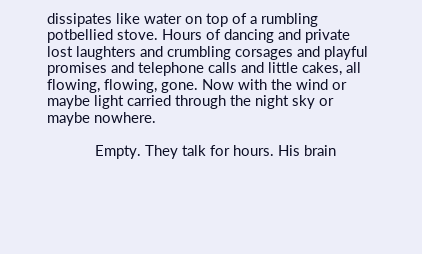dissipates like water on top of a rumbling potbellied stove. Hours of dancing and private lost laughters and crumbling corsages and playful promises and telephone calls and little cakes, all flowing, flowing, gone. Now with the wind or maybe light carried through the night sky or maybe nowhere.

            Empty. They talk for hours. His brain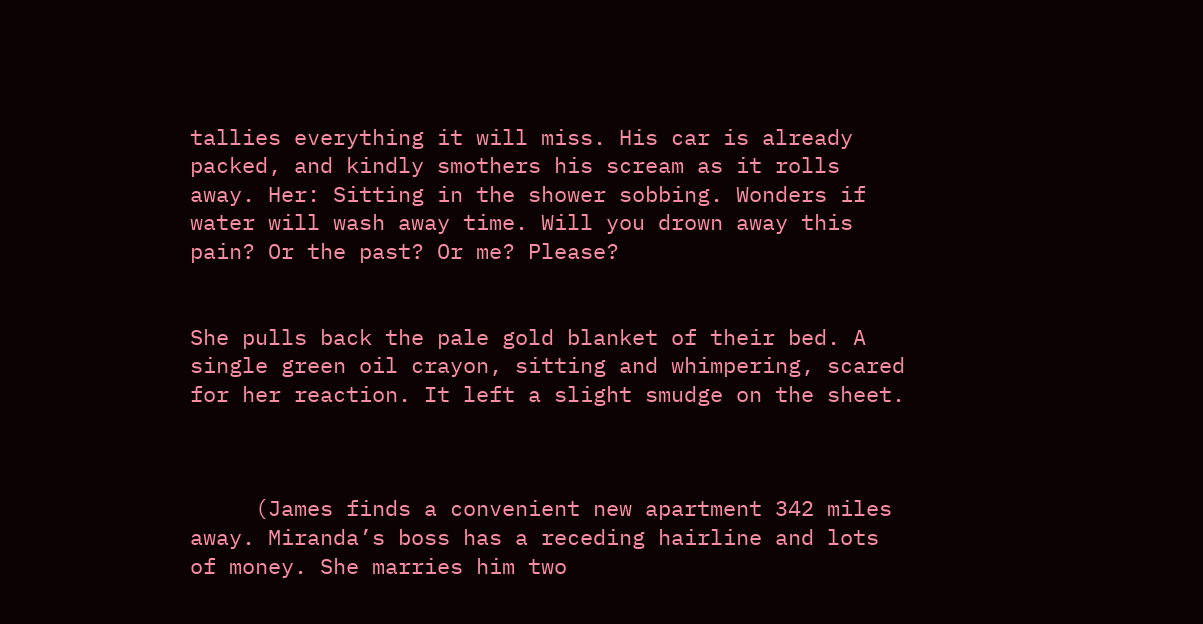tallies everything it will miss. His car is already packed, and kindly smothers his scream as it rolls away. Her: Sitting in the shower sobbing. Wonders if water will wash away time. Will you drown away this pain? Or the past? Or me? Please?


She pulls back the pale gold blanket of their bed. A single green oil crayon, sitting and whimpering, scared for her reaction. It left a slight smudge on the sheet.



     (James finds a convenient new apartment 342 miles away. Miranda’s boss has a receding hairline and lots of money. She marries him two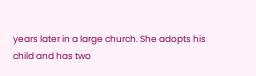years later in a large church. She adopts his child and has two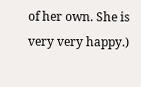of her own. She is very very happy.)